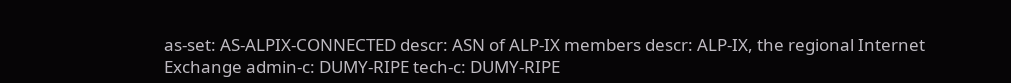as-set: AS-ALPIX-CONNECTED descr: ASN of ALP-IX members descr: ALP-IX, the regional Internet Exchange admin-c: DUMY-RIPE tech-c: DUMY-RIPE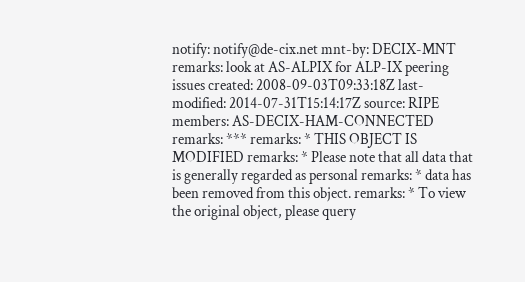notify: notify@de-cix.net mnt-by: DECIX-MNT remarks: look at AS-ALPIX for ALP-IX peering issues created: 2008-09-03T09:33:18Z last-modified: 2014-07-31T15:14:17Z source: RIPE members: AS-DECIX-HAM-CONNECTED remarks: *** remarks: * THIS OBJECT IS MODIFIED remarks: * Please note that all data that is generally regarded as personal remarks: * data has been removed from this object. remarks: * To view the original object, please query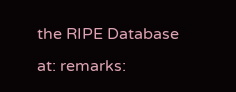the RIPE Database at: remarks: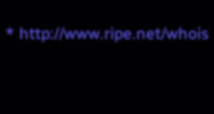* http://www.ripe.net/whois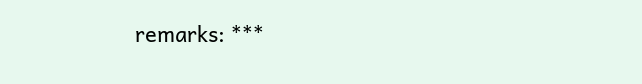remarks: ***